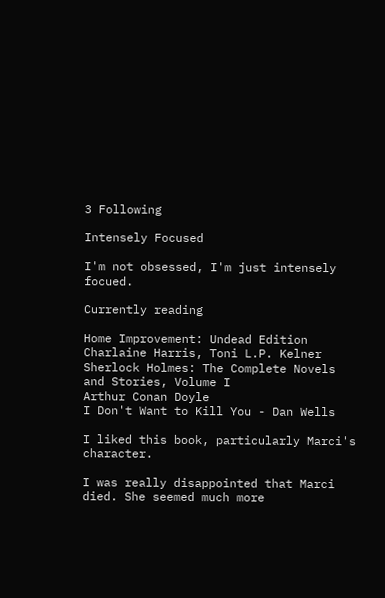3 Following

Intensely Focused

I'm not obsessed, I'm just intensely focued.

Currently reading

Home Improvement: Undead Edition
Charlaine Harris, Toni L.P. Kelner
Sherlock Holmes: The Complete Novels and Stories, Volume I
Arthur Conan Doyle
I Don't Want to Kill You - Dan Wells

I liked this book, particularly Marci's character.

I was really disappointed that Marci died. She seemed much more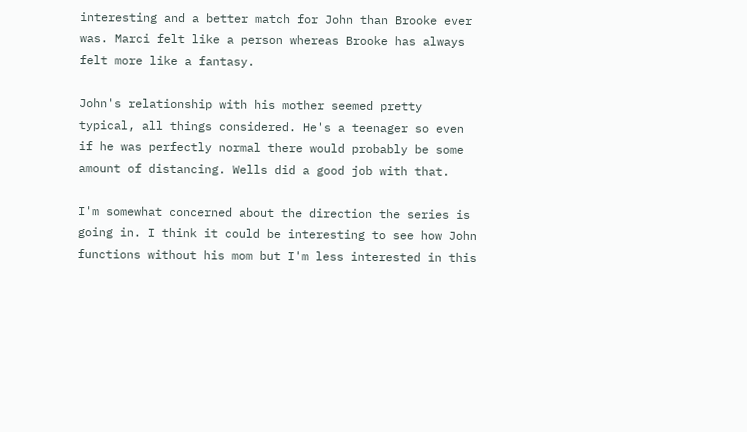interesting and a better match for John than Brooke ever was. Marci felt like a person whereas Brooke has always felt more like a fantasy.

John's relationship with his mother seemed pretty typical, all things considered. He's a teenager so even if he was perfectly normal there would probably be some amount of distancing. Wells did a good job with that.

I'm somewhat concerned about the direction the series is going in. I think it could be interesting to see how John functions without his mom but I'm less interested in this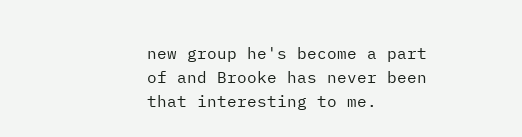new group he's become a part of and Brooke has never been that interesting to me.